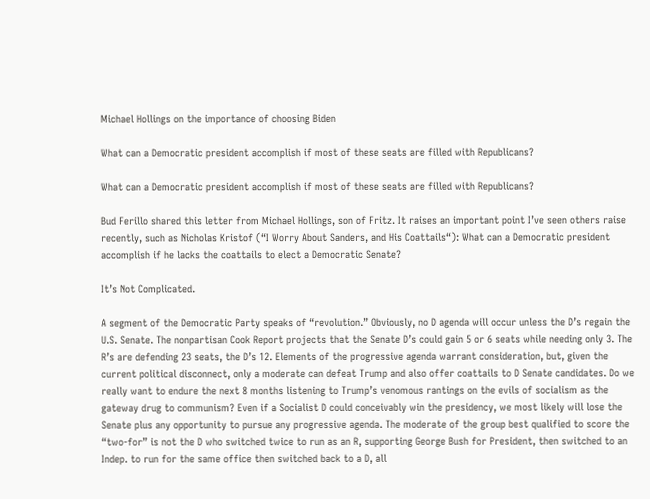Michael Hollings on the importance of choosing Biden

What can a Democratic president accomplish if most of these seats are filled with Republicans?

What can a Democratic president accomplish if most of these seats are filled with Republicans?

Bud Ferillo shared this letter from Michael Hollings, son of Fritz. It raises an important point I’ve seen others raise recently, such as Nicholas Kristof (“I Worry About Sanders, and His Coattails“): What can a Democratic president accomplish if he lacks the coattails to elect a Democratic Senate?

It’s Not Complicated.

A segment of the Democratic Party speaks of “revolution.” Obviously, no D agenda will occur unless the D’s regain the U.S. Senate. The nonpartisan Cook Report projects that the Senate D’s could gain 5 or 6 seats while needing only 3. The R’s are defending 23 seats, the D’s 12. Elements of the progressive agenda warrant consideration, but, given the current political disconnect, only a moderate can defeat Trump and also offer coattails to D Senate candidates. Do we really want to endure the next 8 months listening to Trump’s venomous rantings on the evils of socialism as the gateway drug to communism? Even if a Socialist D could conceivably win the presidency, we most likely will lose the Senate plus any opportunity to pursue any progressive agenda. The moderate of the group best qualified to score the “two-for” is not the D who switched twice to run as an R, supporting George Bush for President, then switched to an Indep. to run for the same office then switched back to a D, all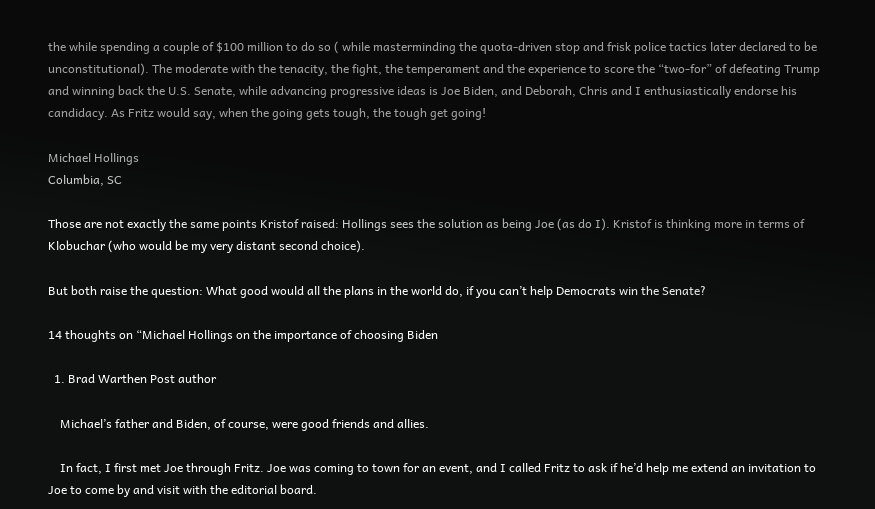the while spending a couple of $100 million to do so ( while masterminding the quota-driven stop and frisk police tactics later declared to be unconstitutional). The moderate with the tenacity, the fight, the temperament and the experience to score the “two-for” of defeating Trump and winning back the U.S. Senate, while advancing progressive ideas is Joe Biden, and Deborah, Chris and I enthusiastically endorse his candidacy. As Fritz would say, when the going gets tough, the tough get going!

Michael Hollings
Columbia, SC

Those are not exactly the same points Kristof raised: Hollings sees the solution as being Joe (as do I). Kristof is thinking more in terms of Klobuchar (who would be my very distant second choice).

But both raise the question: What good would all the plans in the world do, if you can’t help Democrats win the Senate?

14 thoughts on “Michael Hollings on the importance of choosing Biden

  1. Brad Warthen Post author

    Michael’s father and Biden, of course, were good friends and allies.

    In fact, I first met Joe through Fritz. Joe was coming to town for an event, and I called Fritz to ask if he’d help me extend an invitation to Joe to come by and visit with the editorial board.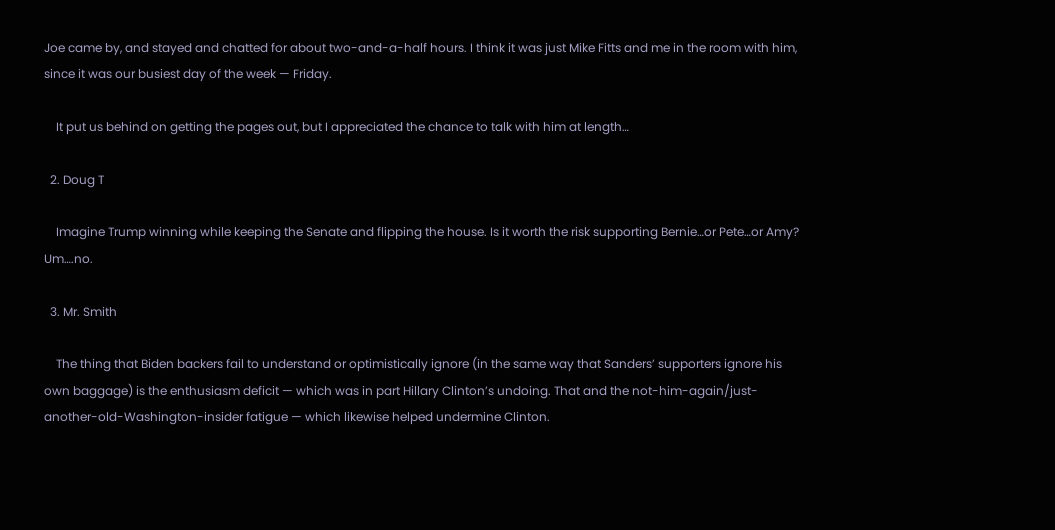Joe came by, and stayed and chatted for about two-and-a-half hours. I think it was just Mike Fitts and me in the room with him, since it was our busiest day of the week — Friday.

    It put us behind on getting the pages out, but I appreciated the chance to talk with him at length…

  2. Doug T

    Imagine Trump winning while keeping the Senate and flipping the house. Is it worth the risk supporting Bernie…or Pete…or Amy? Um….no.

  3. Mr. Smith

    The thing that Biden backers fail to understand or optimistically ignore (in the same way that Sanders’ supporters ignore his own baggage) is the enthusiasm deficit — which was in part Hillary Clinton’s undoing. That and the not-him-again/just-another-old-Washington-insider fatigue — which likewise helped undermine Clinton.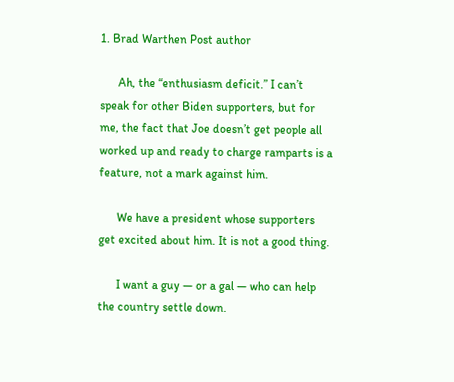1. Brad Warthen Post author

      Ah, the “enthusiasm deficit.” I can’t speak for other Biden supporters, but for me, the fact that Joe doesn’t get people all worked up and ready to charge ramparts is a feature, not a mark against him.

      We have a president whose supporters get excited about him. It is not a good thing.

      I want a guy — or a gal — who can help the country settle down.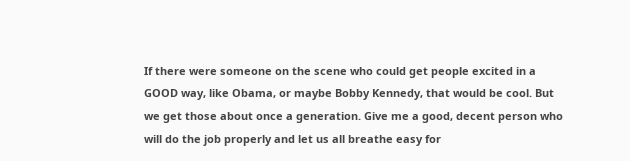If there were someone on the scene who could get people excited in a GOOD way, like Obama, or maybe Bobby Kennedy, that would be cool. But we get those about once a generation. Give me a good, decent person who will do the job properly and let us all breathe easy for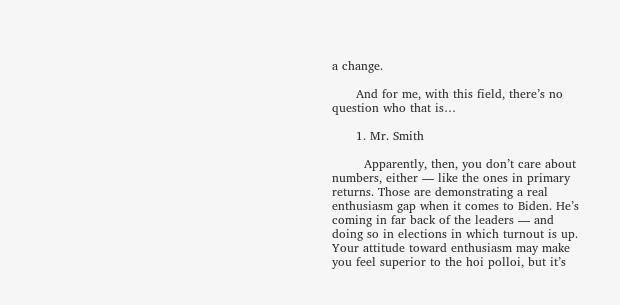a change.

      And for me, with this field, there’s no question who that is…

      1. Mr. Smith

        Apparently, then, you don’t care about numbers, either — like the ones in primary returns. Those are demonstrating a real enthusiasm gap when it comes to Biden. He’s coming in far back of the leaders — and doing so in elections in which turnout is up. Your attitude toward enthusiasm may make you feel superior to the hoi polloi, but it’s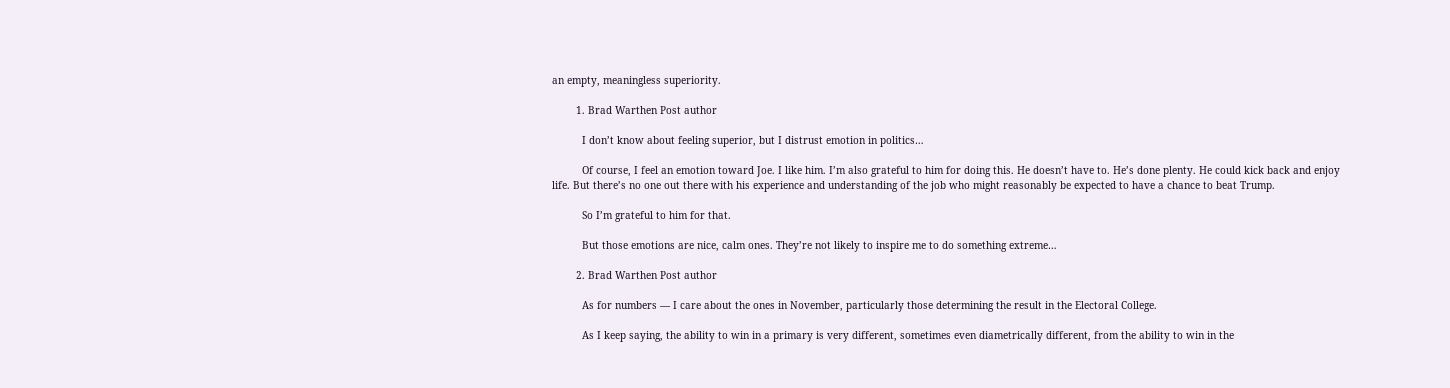an empty, meaningless superiority.

        1. Brad Warthen Post author

          I don’t know about feeling superior, but I distrust emotion in politics…

          Of course, I feel an emotion toward Joe. I like him. I’m also grateful to him for doing this. He doesn’t have to. He’s done plenty. He could kick back and enjoy life. But there’s no one out there with his experience and understanding of the job who might reasonably be expected to have a chance to beat Trump.

          So I’m grateful to him for that.

          But those emotions are nice, calm ones. They’re not likely to inspire me to do something extreme…

        2. Brad Warthen Post author

          As for numbers — I care about the ones in November, particularly those determining the result in the Electoral College.

          As I keep saying, the ability to win in a primary is very different, sometimes even diametrically different, from the ability to win in the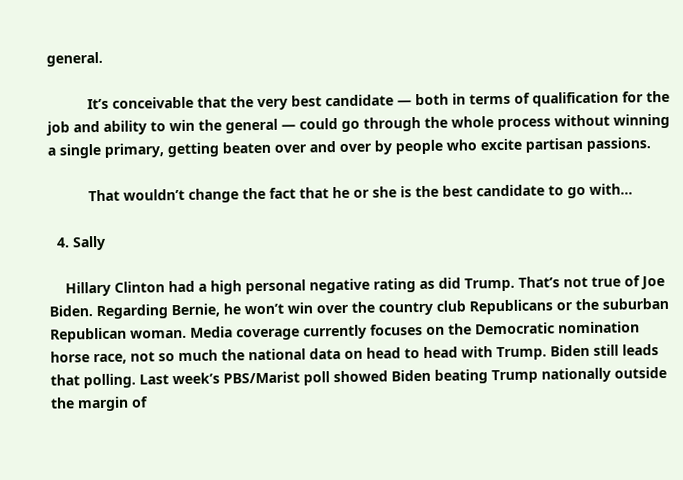general.

          It’s conceivable that the very best candidate — both in terms of qualification for the job and ability to win the general — could go through the whole process without winning a single primary, getting beaten over and over by people who excite partisan passions.

          That wouldn’t change the fact that he or she is the best candidate to go with…

  4. Sally

    Hillary Clinton had a high personal negative rating as did Trump. That’s not true of Joe Biden. Regarding Bernie, he won’t win over the country club Republicans or the suburban Republican woman. Media coverage currently focuses on the Democratic nomination horse race, not so much the national data on head to head with Trump. Biden still leads that polling. Last week’s PBS/Marist poll showed Biden beating Trump nationally outside the margin of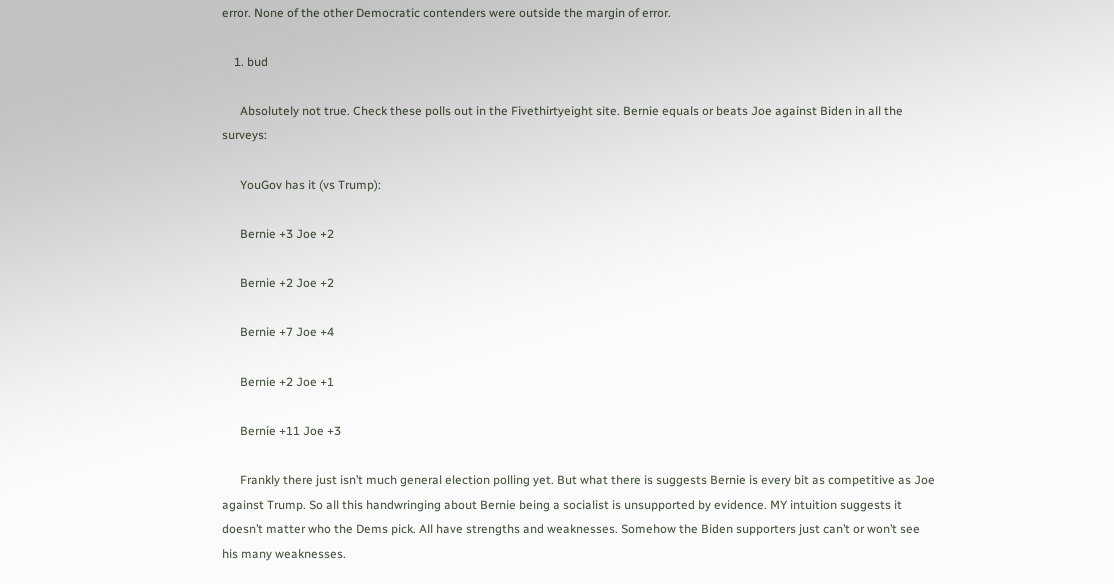error. None of the other Democratic contenders were outside the margin of error.

    1. bud

      Absolutely not true. Check these polls out in the Fivethirtyeight site. Bernie equals or beats Joe against Biden in all the surveys:

      YouGov has it (vs Trump):

      Bernie +3 Joe +2

      Bernie +2 Joe +2

      Bernie +7 Joe +4

      Bernie +2 Joe +1

      Bernie +11 Joe +3

      Frankly there just isn’t much general election polling yet. But what there is suggests Bernie is every bit as competitive as Joe against Trump. So all this handwringing about Bernie being a socialist is unsupported by evidence. MY intuition suggests it doesn’t matter who the Dems pick. All have strengths and weaknesses. Somehow the Biden supporters just can’t or won’t see his many weaknesses.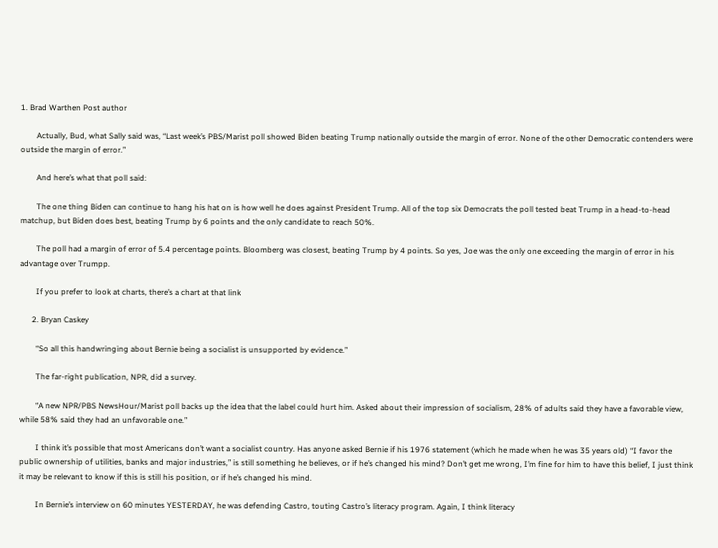1. Brad Warthen Post author

        Actually, Bud, what Sally said was, “Last week’s PBS/Marist poll showed Biden beating Trump nationally outside the margin of error. None of the other Democratic contenders were outside the margin of error.”

        And here’s what that poll said:

        The one thing Biden can continue to hang his hat on is how well he does against President Trump. All of the top six Democrats the poll tested beat Trump in a head-to-head matchup, but Biden does best, beating Trump by 6 points and the only candidate to reach 50%.

        The poll had a margin of error of 5.4 percentage points. Bloomberg was closest, beating Trump by 4 points. So yes, Joe was the only one exceeding the margin of error in his advantage over Trumpp.

        If you prefer to look at charts, there’s a chart at that link

      2. Bryan Caskey

        “So all this handwringing about Bernie being a socialist is unsupported by evidence.”

        The far-right publication, NPR, did a survey.

        “A new NPR/PBS NewsHour/Marist poll backs up the idea that the label could hurt him. Asked about their impression of socialism, 28% of adults said they have a favorable view, while 58% said they had an unfavorable one.”

        I think it’s possible that most Americans don’t want a socialist country. Has anyone asked Bernie if his 1976 statement (which he made when he was 35 years old) “I favor the public ownership of utilities, banks and major industries,” is still something he believes, or if he’s changed his mind? Don’t get me wrong, I’m fine for him to have this belief, I just think it may be relevant to know if this is still his position, or if he’s changed his mind.

        In Bernie’s interview on 60 minutes YESTERDAY, he was defending Castro, touting Castro’s literacy program. Again, I think literacy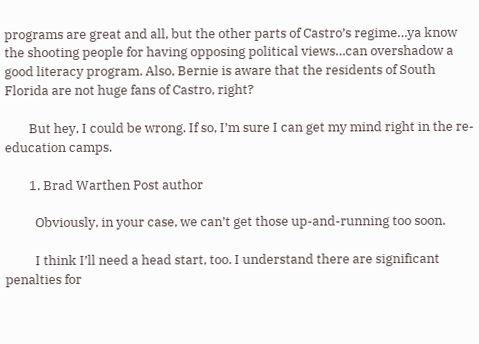programs are great and all, but the other parts of Castro’s regime…ya know the shooting people for having opposing political views…can overshadow a good literacy program. Also, Bernie is aware that the residents of South Florida are not huge fans of Castro, right?

        But hey, I could be wrong. If so, I’m sure I can get my mind right in the re-education camps.

        1. Brad Warthen Post author

          Obviously, in your case, we can’t get those up-and-running too soon.

          I think I’ll need a head start, too. I understand there are significant penalties for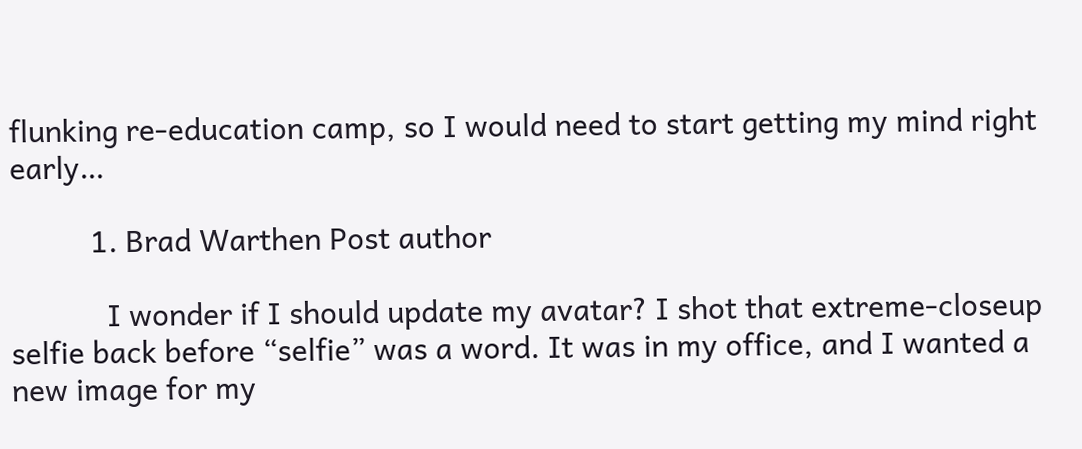flunking re-education camp, so I would need to start getting my mind right early…

          1. Brad Warthen Post author

            I wonder if I should update my avatar? I shot that extreme-closeup selfie back before “selfie” was a word. It was in my office, and I wanted a new image for my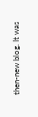then-new blog. It was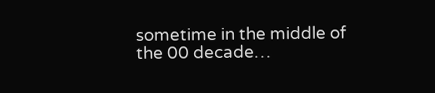sometime in the middle of the 00 decade…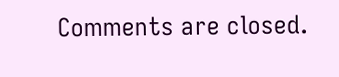Comments are closed.